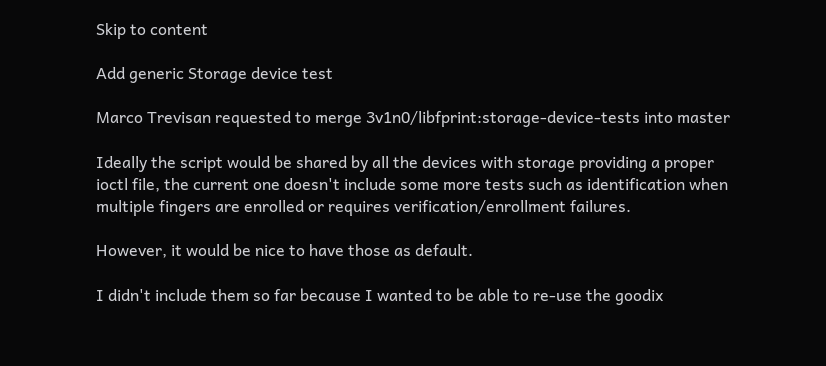Skip to content

Add generic Storage device test

Marco Trevisan requested to merge 3v1n0/libfprint:storage-device-tests into master

Ideally the script would be shared by all the devices with storage providing a proper ioctl file, the current one doesn't include some more tests such as identification when multiple fingers are enrolled or requires verification/enrollment failures.

However, it would be nice to have those as default.

I didn't include them so far because I wanted to be able to re-use the goodix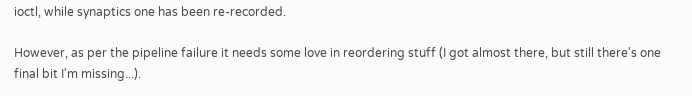ioctl, while synaptics one has been re-recorded.

However, as per the pipeline failure it needs some love in reordering stuff (I got almost there, but still there's one final bit I'm missing...).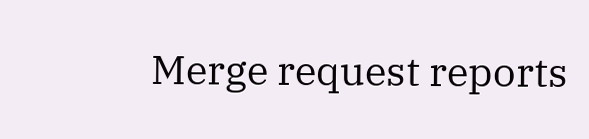Merge request reports